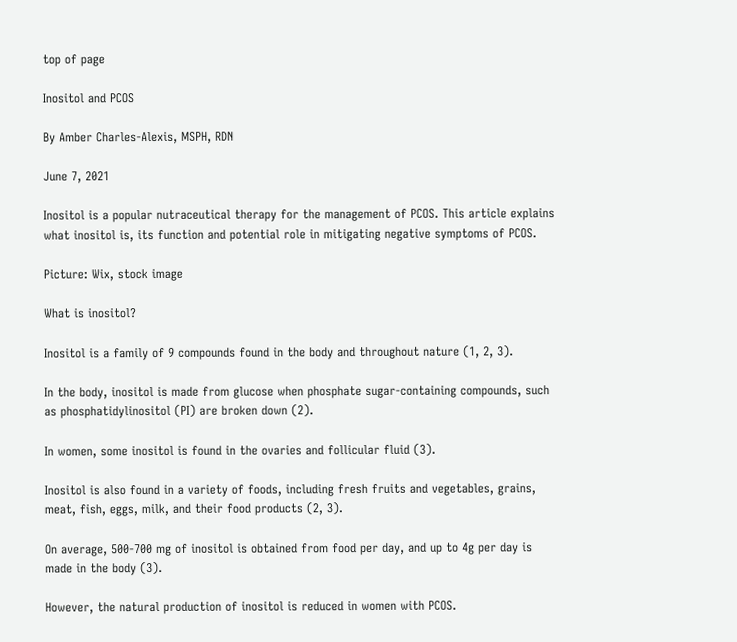top of page

Inositol and PCOS

By Amber Charles-Alexis, MSPH, RDN

June 7, 2021

Inositol is a popular nutraceutical therapy for the management of PCOS. This article explains what inositol is, its function and potential role in mitigating negative symptoms of PCOS.

Picture: Wix, stock image

What is inositol?

Inositol is a family of 9 compounds found in the body and throughout nature (1, 2, 3).

In the body, inositol is made from glucose when phosphate sugar-containing compounds, such as phosphatidylinositol (PI) are broken down (2).

In women, some inositol is found in the ovaries and follicular fluid (3).

Inositol is also found in a variety of foods, including fresh fruits and vegetables, grains, meat, fish, eggs, milk, and their food products (2, 3).

On average, 500-700 mg of inositol is obtained from food per day, and up to 4g per day is made in the body (3).

However, the natural production of inositol is reduced in women with PCOS.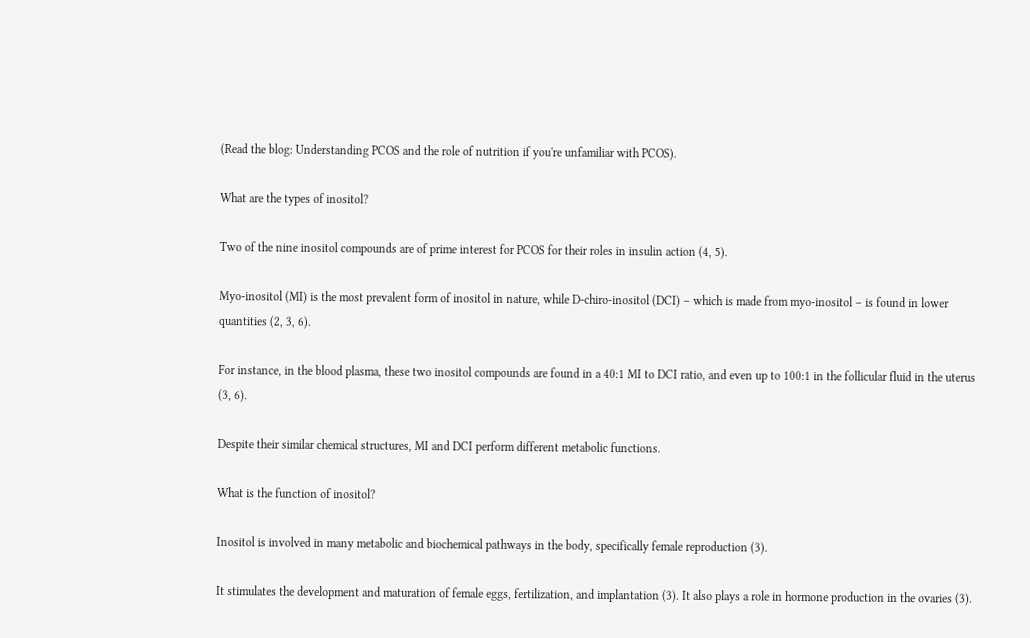(Read the blog: Understanding PCOS and the role of nutrition if you're unfamiliar with PCOS).

What are the types of inositol?

Two of the nine inositol compounds are of prime interest for PCOS for their roles in insulin action (4, 5).

Myo-inositol (MI) is the most prevalent form of inositol in nature, while D-chiro-inositol (DCI) – which is made from myo-inositol – is found in lower quantities (2, 3, 6).

For instance, in the blood plasma, these two inositol compounds are found in a 40:1 MI to DCI ratio, and even up to 100:1 in the follicular fluid in the uterus (3, 6).

Despite their similar chemical structures, MI and DCI perform different metabolic functions.

What is the function of inositol?

Inositol is involved in many metabolic and biochemical pathways in the body, specifically female reproduction (3).

It stimulates the development and maturation of female eggs, fertilization, and implantation (3). It also plays a role in hormone production in the ovaries (3).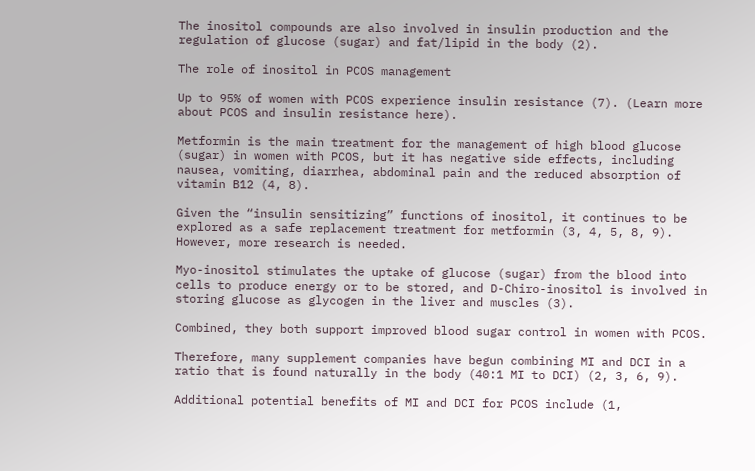The inositol compounds are also involved in insulin production and the regulation of glucose (sugar) and fat/lipid in the body (2).

The role of inositol in PCOS management

Up to 95% of women with PCOS experience insulin resistance (7). (Learn more about PCOS and insulin resistance here).

Metformin is the main treatment for the management of high blood glucose (sugar) in women with PCOS, but it has negative side effects, including nausea, vomiting, diarrhea, abdominal pain and the reduced absorption of vitamin B12 (4, 8).

Given the “insulin sensitizing” functions of inositol, it continues to be explored as a safe replacement treatment for metformin (3, 4, 5, 8, 9). However, more research is needed.

Myo-inositol stimulates the uptake of glucose (sugar) from the blood into cells to produce energy or to be stored, and D-Chiro-inositol is involved in storing glucose as glycogen in the liver and muscles (3).

Combined, they both support improved blood sugar control in women with PCOS.

Therefore, many supplement companies have begun combining MI and DCI in a ratio that is found naturally in the body (40:1 MI to DCI) (2, 3, 6, 9).

Additional potential benefits of MI and DCI for PCOS include (1,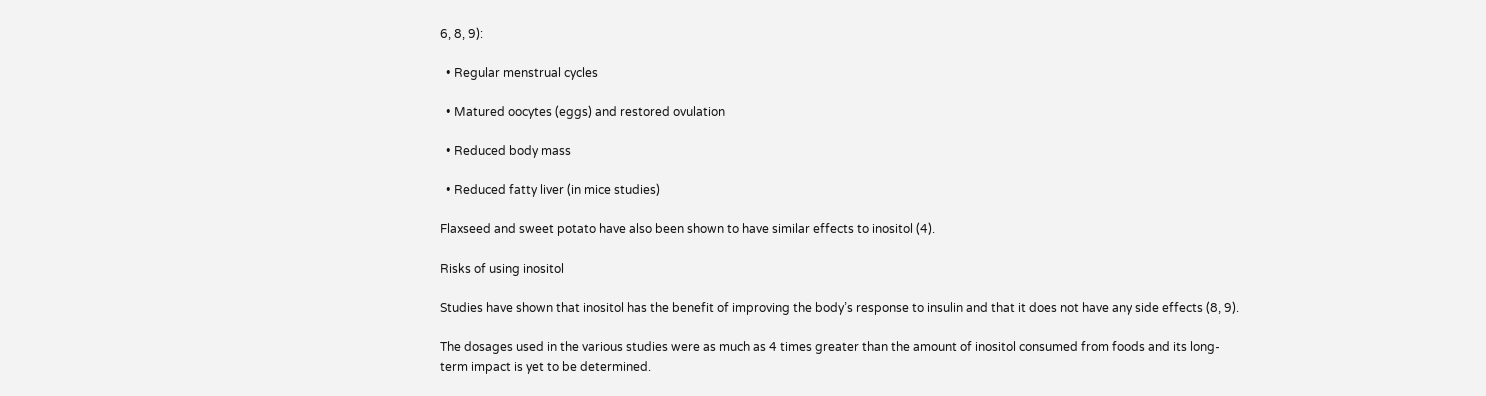6, 8, 9):

  • Regular menstrual cycles

  • Matured oocytes (eggs) and restored ovulation

  • Reduced body mass

  • Reduced fatty liver (in mice studies)

Flaxseed and sweet potato have also been shown to have similar effects to inositol (4).

Risks of using inositol

Studies have shown that inositol has the benefit of improving the body’s response to insulin and that it does not have any side effects (8, 9).

The dosages used in the various studies were as much as 4 times greater than the amount of inositol consumed from foods and its long-term impact is yet to be determined.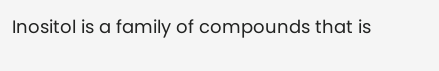Inositol is a family of compounds that is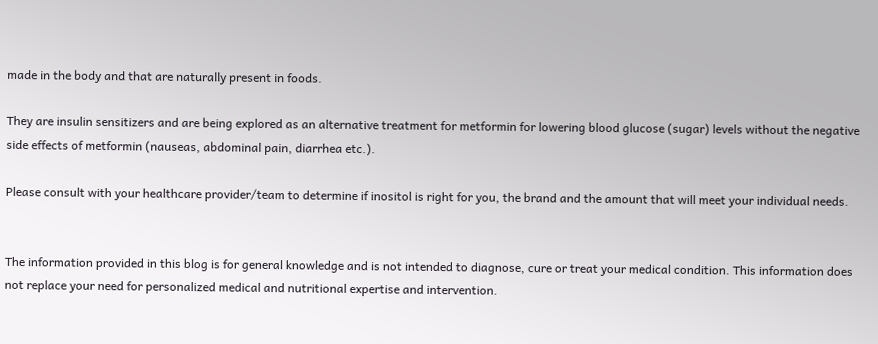made in the body and that are naturally present in foods.

They are insulin sensitizers and are being explored as an alternative treatment for metformin for lowering blood glucose (sugar) levels without the negative side effects of metformin (nauseas, abdominal pain, diarrhea etc.).

Please consult with your healthcare provider/team to determine if inositol is right for you, the brand and the amount that will meet your individual needs.


The information provided in this blog is for general knowledge and is not intended to diagnose, cure or treat your medical condition. This information does not replace your need for personalized medical and nutritional expertise and intervention.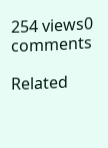254 views0 comments

Related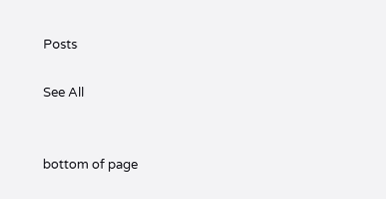Posts

See All


bottom of page